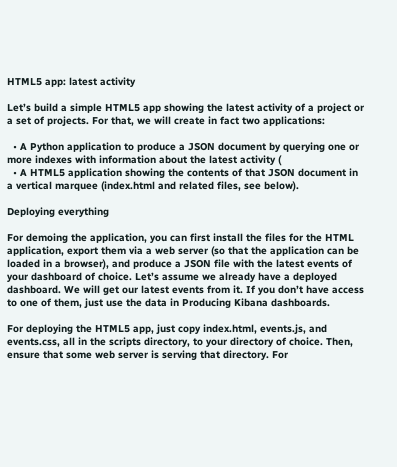HTML5 app: latest activity

Let’s build a simple HTML5 app showing the latest activity of a project or a set of projects. For that, we will create in fact two applications:

  • A Python application to produce a JSON document by querying one or more indexes with information about the latest activity (
  • A HTML5 application showing the contents of that JSON document in a vertical marquee (index.html and related files, see below).

Deploying everything

For demoing the application, you can first install the files for the HTML application, export them via a web server (so that the application can be loaded in a browser), and produce a JSON file with the latest events of your dashboard of choice. Let’s assume we already have a deployed dashboard. We will get our latest events from it. If you don’t have access to one of them, just use the data in Producing Kibana dashboards.

For deploying the HTML5 app, just copy index.html, events.js, and events.css, all in the scripts directory, to your directory of choice. Then, ensure that some web server is serving that directory. For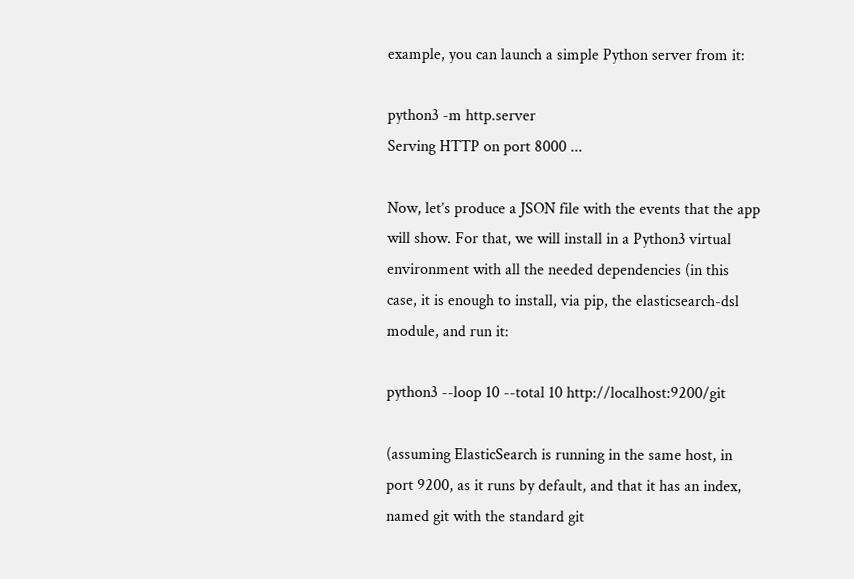example, you can launch a simple Python server from it:

python3 -m http.server
Serving HTTP on port 8000 ...

Now, let’s produce a JSON file with the events that the app will show. For that, we will install in a Python3 virtual environment with all the needed dependencies (in this case, it is enough to install, via pip, the elasticsearch-dsl module, and run it:

python3 --loop 10 --total 10 http://localhost:9200/git

(assuming ElasticSearch is running in the same host, in port 9200, as it runs by default, and that it has an index, named git with the standard git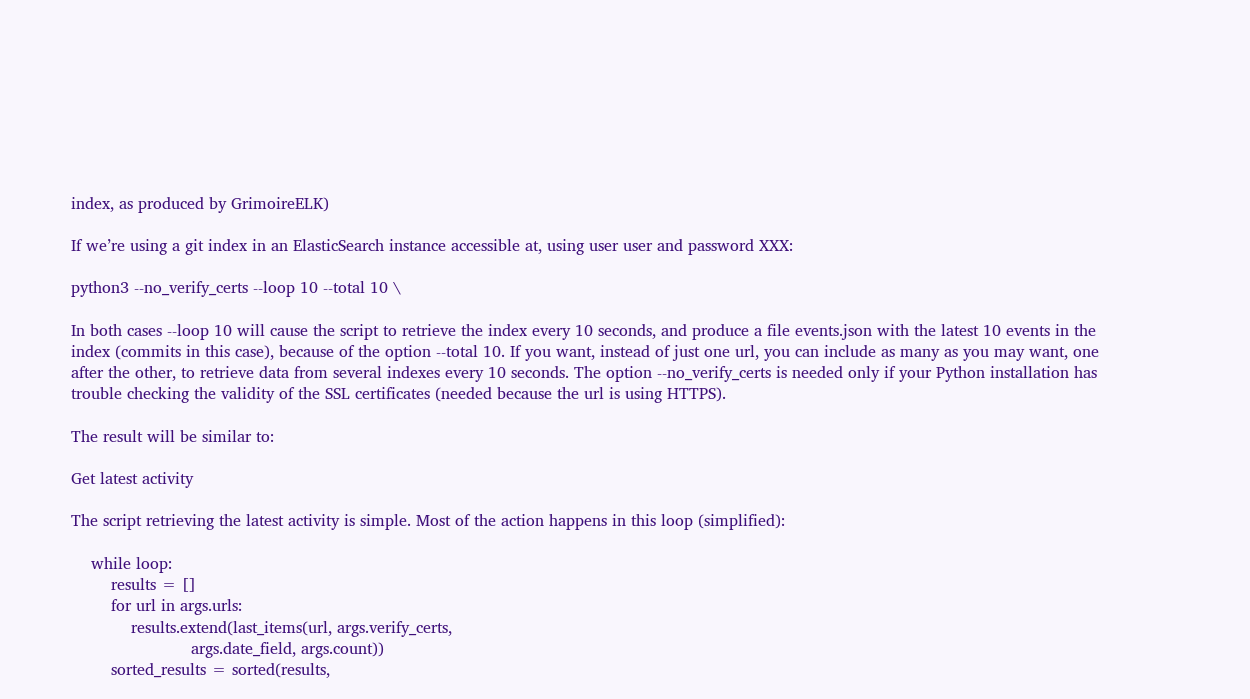index, as produced by GrimoireELK)

If we’re using a git index in an ElasticSearch instance accessible at, using user user and password XXX:

python3 --no_verify_certs --loop 10 --total 10 \

In both cases --loop 10 will cause the script to retrieve the index every 10 seconds, and produce a file events.json with the latest 10 events in the index (commits in this case), because of the option --total 10. If you want, instead of just one url, you can include as many as you may want, one after the other, to retrieve data from several indexes every 10 seconds. The option --no_verify_certs is needed only if your Python installation has trouble checking the validity of the SSL certificates (needed because the url is using HTTPS).

The result will be similar to:

Get latest activity

The script retrieving the latest activity is simple. Most of the action happens in this loop (simplified):

    while loop:
        results = []
        for url in args.urls:
            results.extend(last_items(url, args.verify_certs,
                        args.date_field, args.count))
        sorted_results = sorted(results,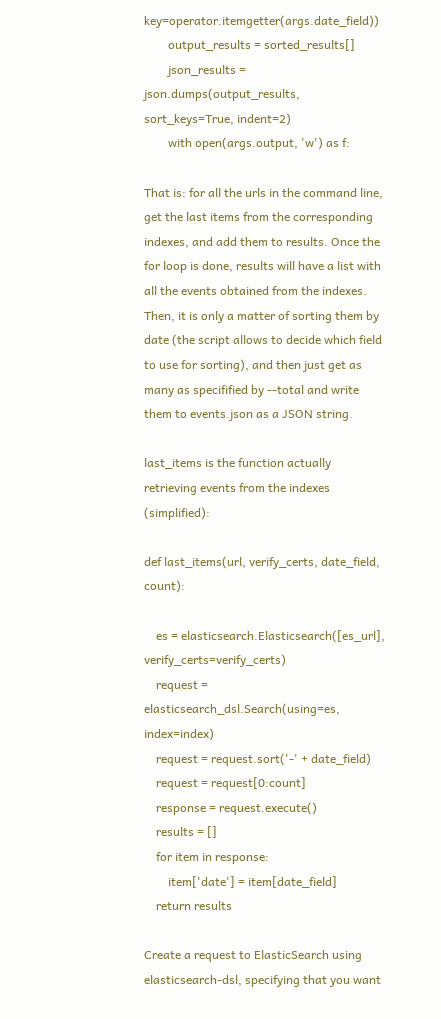key=operator.itemgetter(args.date_field))
        output_results = sorted_results[]
        json_results = json.dumps(output_results, sort_keys=True, indent=2)
        with open(args.output, 'w') as f:

That is: for all the urls in the command line, get the last items from the corresponding indexes, and add them to results. Once the for loop is done, results will have a list with all the events obtained from the indexes. Then, it is only a matter of sorting them by date (the script allows to decide which field to use for sorting), and then just get as many as specifified by --total and write them to events.json as a JSON string.

last_items is the function actually retrieving events from the indexes (simplified):

def last_items(url, verify_certs, date_field, count):

    es = elasticsearch.Elasticsearch([es_url], verify_certs=verify_certs)
    request = elasticsearch_dsl.Search(using=es, index=index)
    request = request.sort('-' + date_field)
    request = request[0:count]
    response = request.execute()
    results = []
    for item in response:
        item['date'] = item[date_field]
    return results

Create a request to ElasticSearch using elasticsearch-dsl, specifying that you want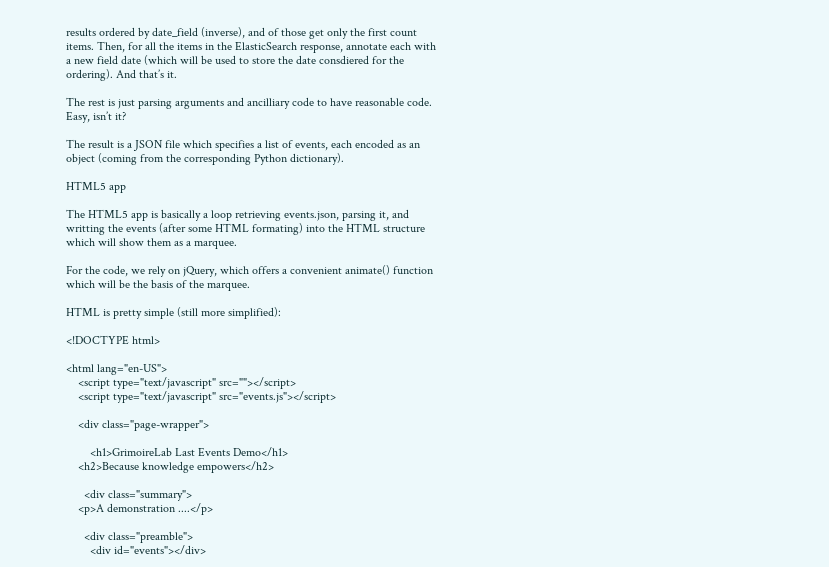results ordered by date_field (inverse), and of those get only the first count items. Then, for all the items in the ElasticSearch response, annotate each with a new field date (which will be used to store the date consdiered for the ordering). And that’s it.

The rest is just parsing arguments and ancilliary code to have reasonable code. Easy, isn’t it?

The result is a JSON file which specifies a list of events, each encoded as an object (coming from the corresponding Python dictionary).

HTML5 app

The HTML5 app is basically a loop retrieving events.json, parsing it, and writting the events (after some HTML formating) into the HTML structure which will show them as a marquee.

For the code, we rely on jQuery, which offers a convenient animate() function which will be the basis of the marquee.

HTML is pretty simple (still more simplified):

<!DOCTYPE html>

<html lang="en-US">
    <script type="text/javascript" src=""></script>
    <script type="text/javascript" src="events.js"></script>

    <div class="page-wrapper">

        <h1>GrimoireLab Last Events Demo</h1>
    <h2>Because knowledge empowers</h2>

      <div class="summary">
    <p>A demonstration ....</p>

      <div class="preamble">
        <div id="events"></div>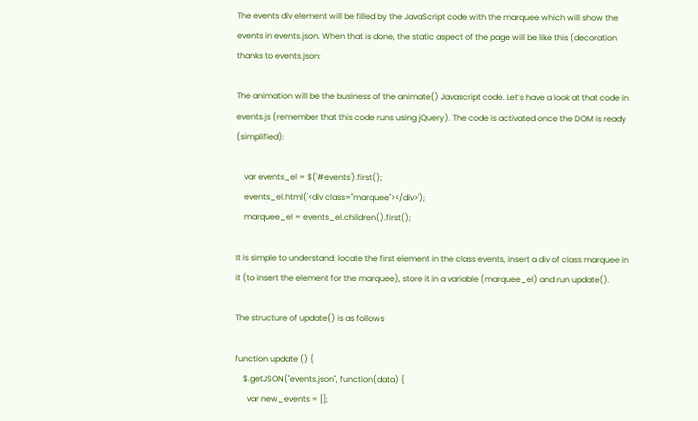The events div element will be filled by the JavaScript code with the marquee which will show the events in events.json. When that is done, the static aspect of the page will be like this (decoration thanks to events.json:

The animation will be the business of the animate() Javascript code. Let’s have a look at that code in events.js (remember that this code runs using jQuery). The code is activated once the DOM is ready (simplified):

    var events_el = $('#events').first();
    events_el.html('<div class="marquee"></div>');
    marquee_el = events_el.children().first();

It is simple to understand: locate the first element in the class events, insert a div of class marquee in it (to insert the element for the marquee), store it in a variable (marquee_el) and run update().

The structure of update() is as follows

function update () {
    $.getJSON("events.json", function(data) {
      var new_events = [];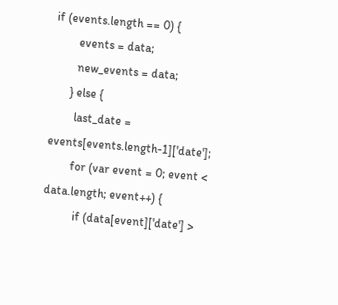if (events.length == 0) {
        events = data;
        new_events = data;
      } else {
        last_date = events[events.length-1]['date'];
        for (var event = 0; event < data.length; event++) {
          if (data[event]['date'] >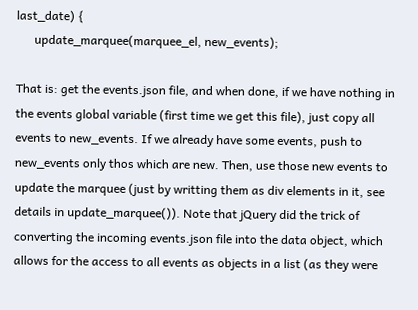last_date) {
      update_marquee(marquee_el, new_events);

That is: get the events.json file, and when done, if we have nothing in the events global variable (first time we get this file), just copy all events to new_events. If we already have some events, push to new_events only thos which are new. Then, use those new events to update the marquee (just by writting them as div elements in it, see details in update_marquee()). Note that jQuery did the trick of converting the incoming events.json file into the data object, which allows for the access to all events as objects in a list (as they were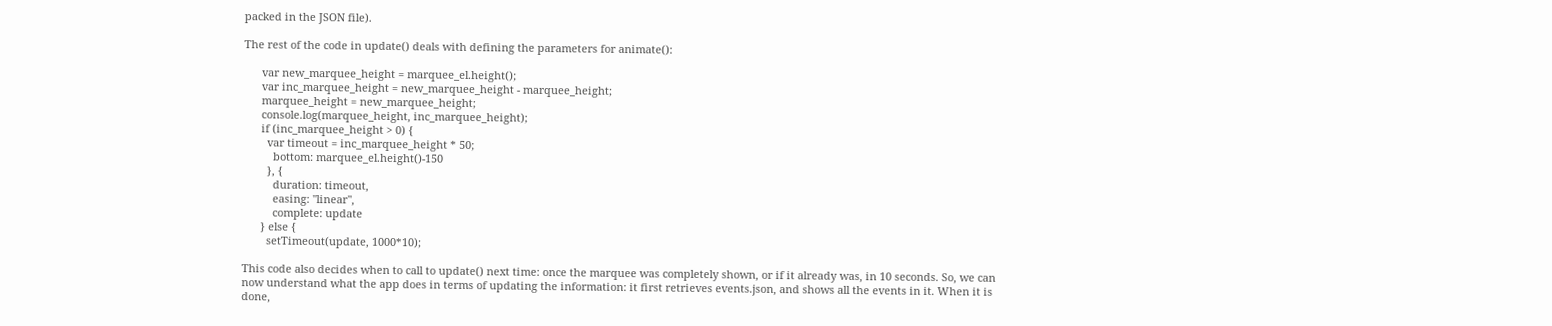packed in the JSON file).

The rest of the code in update() deals with defining the parameters for animate():

      var new_marquee_height = marquee_el.height();
      var inc_marquee_height = new_marquee_height - marquee_height;
      marquee_height = new_marquee_height;
      console.log(marquee_height, inc_marquee_height);
      if (inc_marquee_height > 0) {
        var timeout = inc_marquee_height * 50;
          bottom: marquee_el.height()-150
        }, {
          duration: timeout,
          easing: "linear",
          complete: update
      } else {
        setTimeout(update, 1000*10);

This code also decides when to call to update() next time: once the marquee was completely shown, or if it already was, in 10 seconds. So, we can now understand what the app does in terms of updating the information: it first retrieves events.json, and shows all the events in it. When it is done,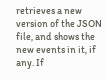retrieves a new version of the JSON file, and shows the new events in it, if any. If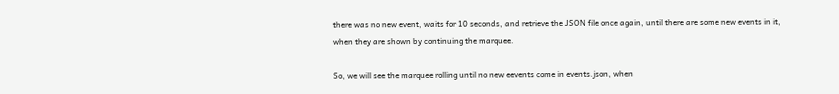there was no new event, waits for 10 seconds, and retrieve the JSON file once again, until there are some new events in it, when they are shown by continuing the marquee.

So, we will see the marquee rolling until no new eevents come in events.json, when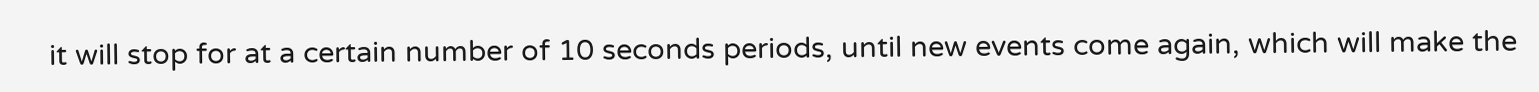it will stop for at a certain number of 10 seconds periods, until new events come again, which will make the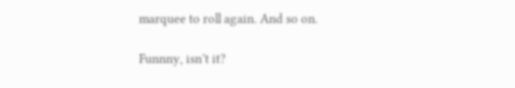marquee to roll again. And so on.

Funnny, isn’t it?